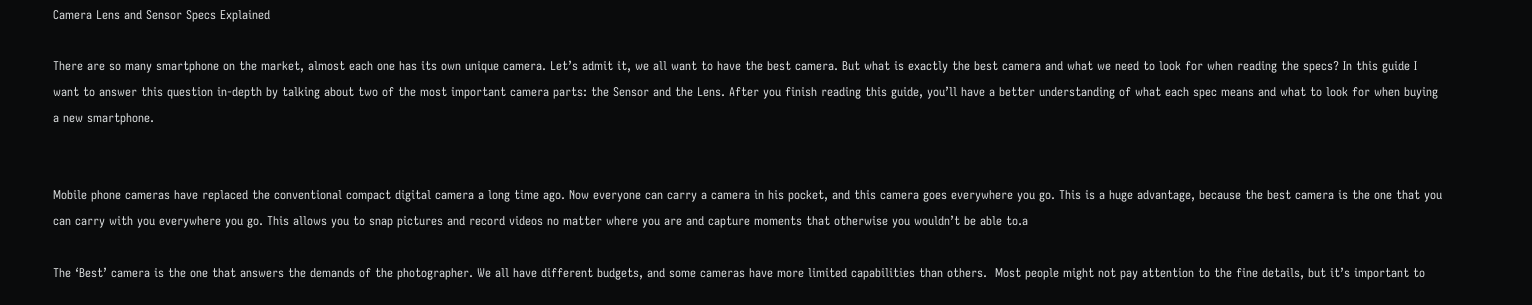Camera Lens and Sensor Specs Explained

There are so many smartphone on the market, almost each one has its own unique camera. Let’s admit it, we all want to have the best camera. But what is exactly the best camera and what we need to look for when reading the specs? In this guide I want to answer this question in-depth by talking about two of the most important camera parts: the Sensor and the Lens. After you finish reading this guide, you’ll have a better understanding of what each spec means and what to look for when buying a new smartphone.


Mobile phone cameras have replaced the conventional compact digital camera a long time ago. Now everyone can carry a camera in his pocket, and this camera goes everywhere you go. This is a huge advantage, because the best camera is the one that you can carry with you everywhere you go. This allows you to snap pictures and record videos no matter where you are and capture moments that otherwise you wouldn’t be able to.a

The ‘Best’ camera is the one that answers the demands of the photographer. We all have different budgets, and some cameras have more limited capabilities than others.  Most people might not pay attention to the fine details, but it’s important to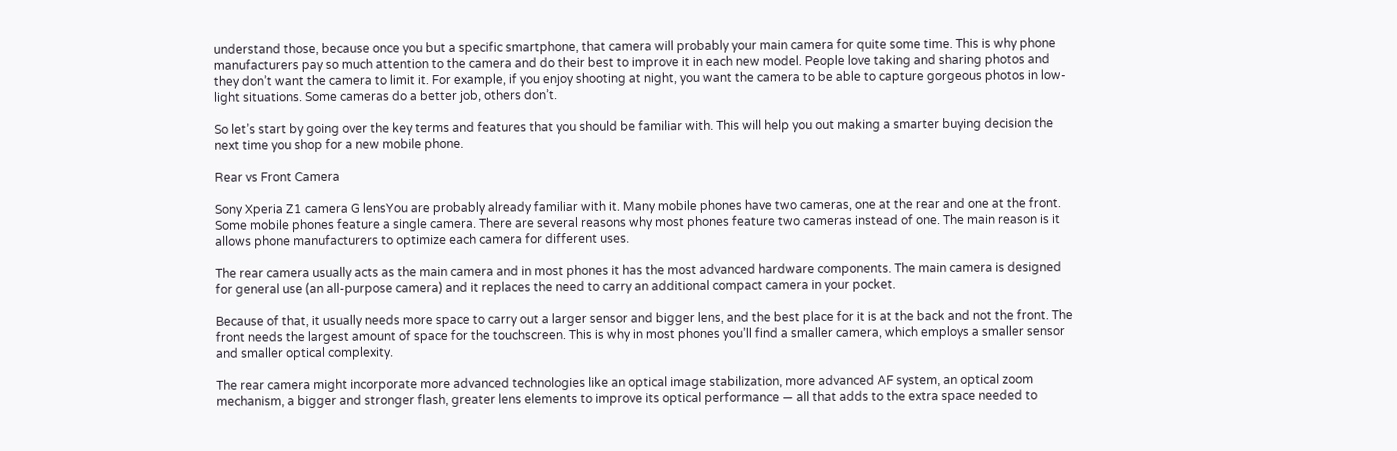understand those, because once you but a specific smartphone, that camera will probably your main camera for quite some time. This is why phone manufacturers pay so much attention to the camera and do their best to improve it in each new model. People love taking and sharing photos and they don’t want the camera to limit it. For example, if you enjoy shooting at night, you want the camera to be able to capture gorgeous photos in low-light situations. Some cameras do a better job, others don’t.

So let’s start by going over the key terms and features that you should be familiar with. This will help you out making a smarter buying decision the next time you shop for a new mobile phone.

Rear vs Front Camera

Sony Xperia Z1 camera G lensYou are probably already familiar with it. Many mobile phones have two cameras, one at the rear and one at the front. Some mobile phones feature a single camera. There are several reasons why most phones feature two cameras instead of one. The main reason is it allows phone manufacturers to optimize each camera for different uses.

The rear camera usually acts as the main camera and in most phones it has the most advanced hardware components. The main camera is designed for general use (an all-purpose camera) and it replaces the need to carry an additional compact camera in your pocket.

Because of that, it usually needs more space to carry out a larger sensor and bigger lens, and the best place for it is at the back and not the front. The front needs the largest amount of space for the touchscreen. This is why in most phones you’ll find a smaller camera, which employs a smaller sensor and smaller optical complexity.

The rear camera might incorporate more advanced technologies like an optical image stabilization, more advanced AF system, an optical zoom mechanism, a bigger and stronger flash, greater lens elements to improve its optical performance — all that adds to the extra space needed to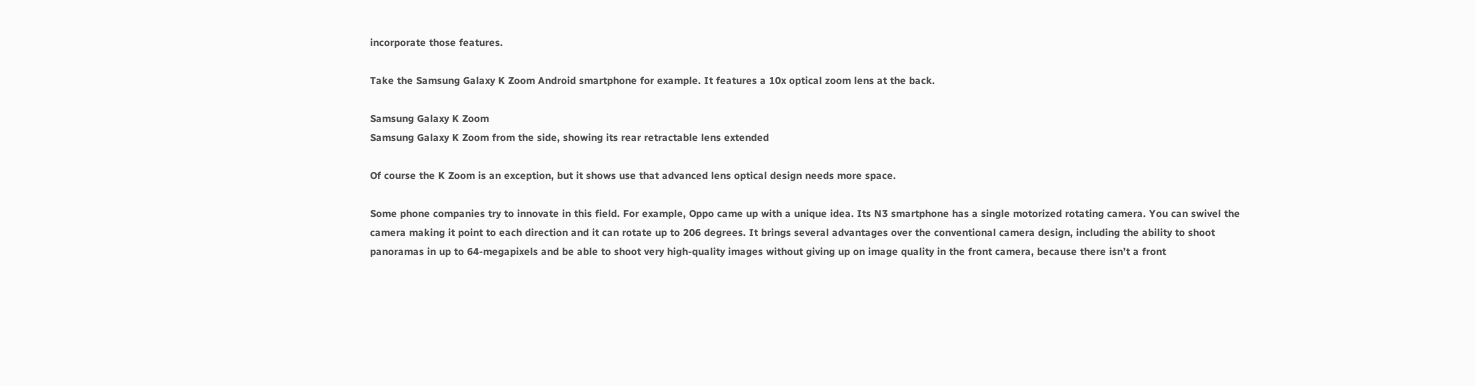incorporate those features.

Take the Samsung Galaxy K Zoom Android smartphone for example. It features a 10x optical zoom lens at the back.

Samsung Galaxy K Zoom
Samsung Galaxy K Zoom from the side, showing its rear retractable lens extended

Of course the K Zoom is an exception, but it shows use that advanced lens optical design needs more space.

Some phone companies try to innovate in this field. For example, Oppo came up with a unique idea. Its N3 smartphone has a single motorized rotating camera. You can swivel the camera making it point to each direction and it can rotate up to 206 degrees. It brings several advantages over the conventional camera design, including the ability to shoot panoramas in up to 64-megapixels and be able to shoot very high-quality images without giving up on image quality in the front camera, because there isn’t a front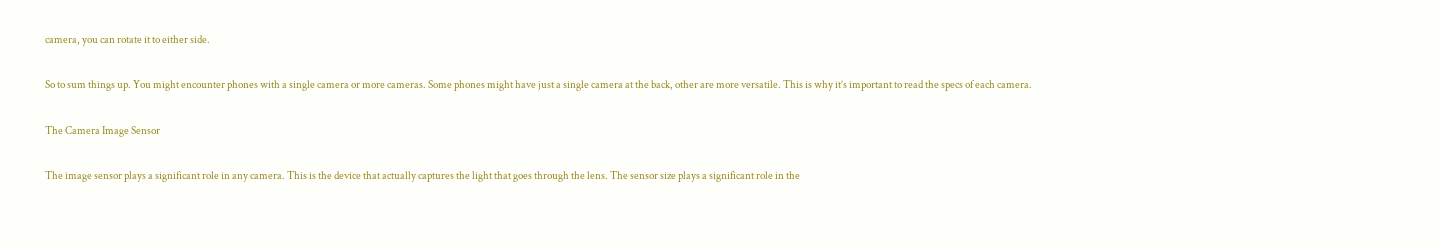camera, you can rotate it to either side.

So to sum things up. You might encounter phones with a single camera or more cameras. Some phones might have just a single camera at the back, other are more versatile. This is why it’s important to read the specs of each camera.

The Camera Image Sensor

The image sensor plays a significant role in any camera. This is the device that actually captures the light that goes through the lens. The sensor size plays a significant role in the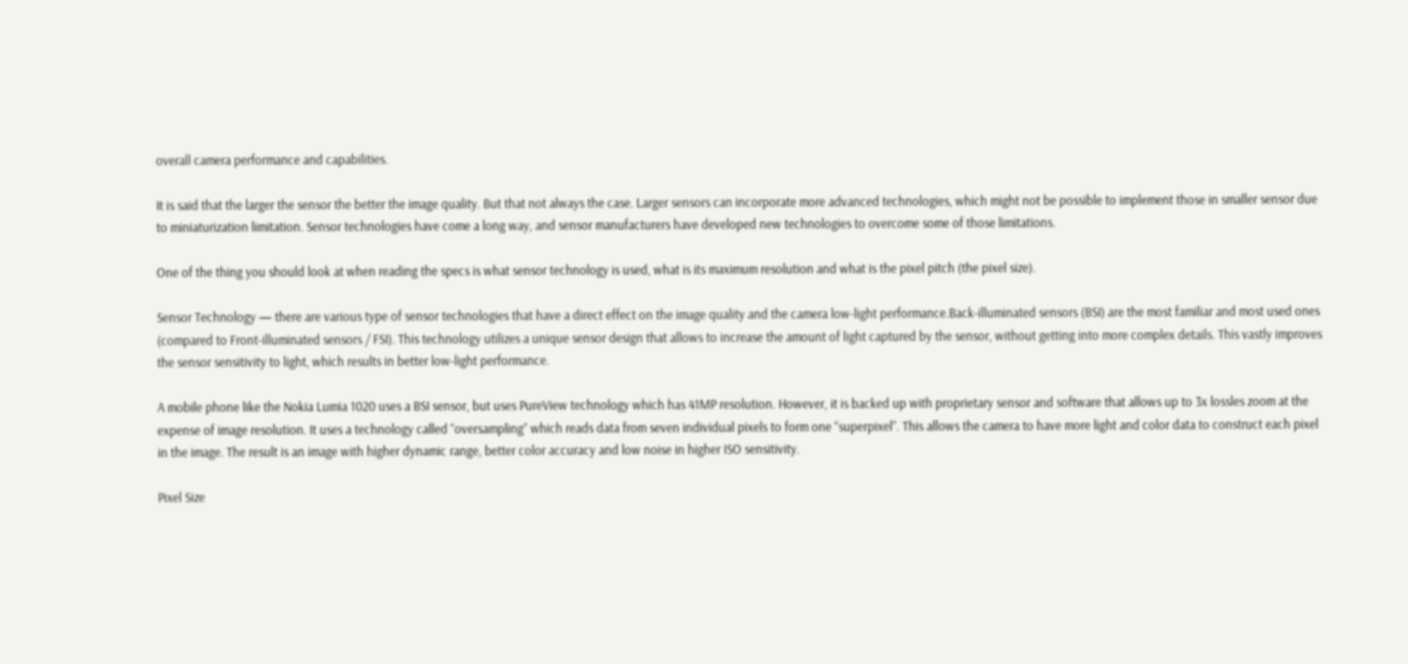overall camera performance and capabilities.

It is said that the larger the sensor the better the image quality. But that not always the case. Larger sensors can incorporate more advanced technologies, which might not be possible to implement those in smaller sensor due to miniaturization limitation. Sensor technologies have come a long way, and sensor manufacturers have developed new technologies to overcome some of those limitations.

One of the thing you should look at when reading the specs is what sensor technology is used, what is its maximum resolution and what is the pixel pitch (the pixel size).

Sensor Technology — there are various type of sensor technologies that have a direct effect on the image quality and the camera low-light performance.Back-illuminated sensors (BSI) are the most familiar and most used ones (compared to Front-illuminated sensors / FSI). This technology utilizes a unique sensor design that allows to increase the amount of light captured by the sensor, without getting into more complex details. This vastly improves the sensor sensitivity to light, which results in better low-light performance.

A mobile phone like the Nokia Lumia 1020 uses a BSI sensor, but uses PureView technology which has 41MP resolution. However, it is backed up with proprietary sensor and software that allows up to 3x lossles zoom at the expense of image resolution. It uses a technology called “oversampling” which reads data from seven individual pixels to form one “superpixel”. This allows the camera to have more light and color data to construct each pixel in the image. The result is an image with higher dynamic range, better color accuracy and low noise in higher ISO sensitivity.

Pixel Size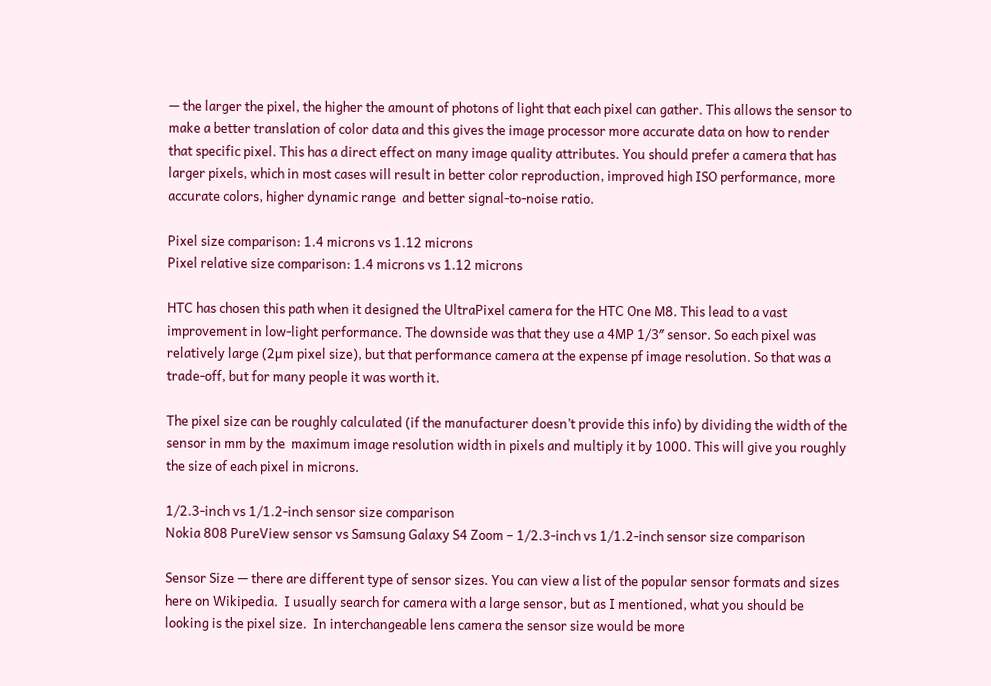— the larger the pixel, the higher the amount of photons of light that each pixel can gather. This allows the sensor to make a better translation of color data and this gives the image processor more accurate data on how to render that specific pixel. This has a direct effect on many image quality attributes. You should prefer a camera that has larger pixels, which in most cases will result in better color reproduction, improved high ISO performance, more accurate colors, higher dynamic range  and better signal-to-noise ratio.

Pixel size comparison: 1.4 microns vs 1.12 microns
Pixel relative size comparison: 1.4 microns vs 1.12 microns

HTC has chosen this path when it designed the UltraPixel camera for the HTC One M8. This lead to a vast improvement in low-light performance. The downside was that they use a 4MP 1/3″ sensor. So each pixel was relatively large (2µm pixel size), but that performance camera at the expense pf image resolution. So that was a trade-off, but for many people it was worth it.

The pixel size can be roughly calculated (if the manufacturer doesn’t provide this info) by dividing the width of the sensor in mm by the  maximum image resolution width in pixels and multiply it by 1000. This will give you roughly the size of each pixel in microns.

1/2.3-inch vs 1/1.2-inch sensor size comparison
Nokia 808 PureView sensor vs Samsung Galaxy S4 Zoom – 1/2.3-inch vs 1/1.2-inch sensor size comparison

Sensor Size — there are different type of sensor sizes. You can view a list of the popular sensor formats and sizes here on Wikipedia.  I usually search for camera with a large sensor, but as I mentioned, what you should be looking is the pixel size.  In interchangeable lens camera the sensor size would be more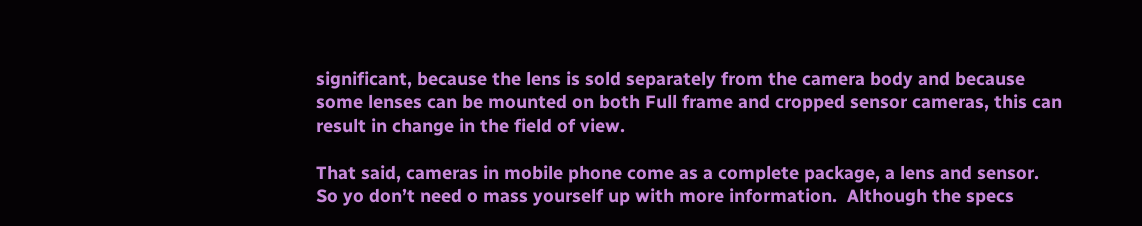significant, because the lens is sold separately from the camera body and because some lenses can be mounted on both Full frame and cropped sensor cameras, this can result in change in the field of view.

That said, cameras in mobile phone come as a complete package, a lens and sensor.  So yo don’t need o mass yourself up with more information.  Although the specs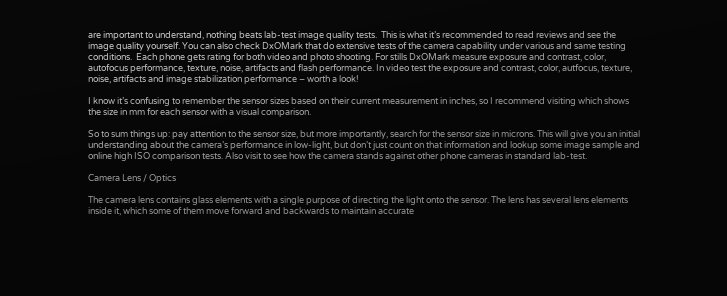are important to understand, nothing beats lab-test image quality tests.  This is what it’s recommended to read reviews and see the image quality yourself. You can also check DxOMark that do extensive tests of the camera capability under various and same testing conditions.  Each phone gets rating for both video and photo shooting. For stills DxOMark measure exposure and contrast, color, autofocus performance, texture, noise, artifacts and flash performance. In video test the exposure and contrast, color, autfocus, texture, noise, artifacts and image stabilization performance – worth a look!

I know it’s confusing to remember the sensor sizes based on their current measurement in inches, so I recommend visiting which shows the size in mm for each sensor with a visual comparison.

So to sum things up: pay attention to the sensor size, but more importantly, search for the sensor size in microns. This will give you an initial understanding about the camera’s performance in low-light, but don’t just count on that information and lookup some image sample and online high ISO comparison tests. Also visit to see how the camera stands against other phone cameras in standard lab-test.

Camera Lens / Optics

The camera lens contains glass elements with a single purpose of directing the light onto the sensor. The lens has several lens elements inside it, which some of them move forward and backwards to maintain accurate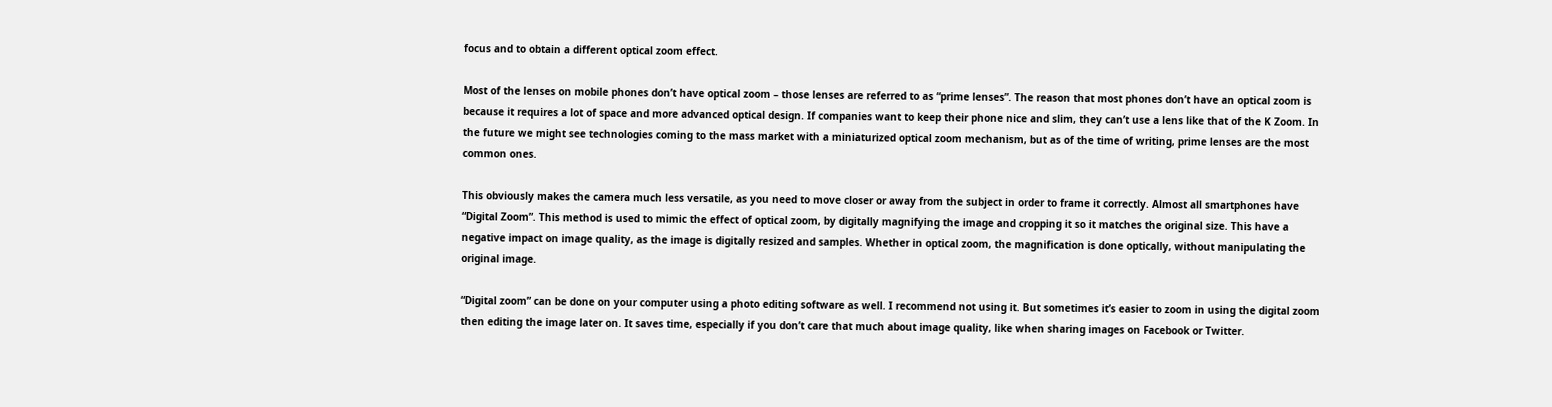focus and to obtain a different optical zoom effect.

Most of the lenses on mobile phones don’t have optical zoom – those lenses are referred to as “prime lenses”. The reason that most phones don’t have an optical zoom is because it requires a lot of space and more advanced optical design. If companies want to keep their phone nice and slim, they can’t use a lens like that of the K Zoom. In the future we might see technologies coming to the mass market with a miniaturized optical zoom mechanism, but as of the time of writing, prime lenses are the most common ones.

This obviously makes the camera much less versatile, as you need to move closer or away from the subject in order to frame it correctly. Almost all smartphones have “Digital Zoom”. This method is used to mimic the effect of optical zoom, by digitally magnifying the image and cropping it so it matches the original size. This have a negative impact on image quality, as the image is digitally resized and samples. Whether in optical zoom, the magnification is done optically, without manipulating the original image.

“Digital zoom” can be done on your computer using a photo editing software as well. I recommend not using it. But sometimes it’s easier to zoom in using the digital zoom then editing the image later on. It saves time, especially if you don’t care that much about image quality, like when sharing images on Facebook or Twitter.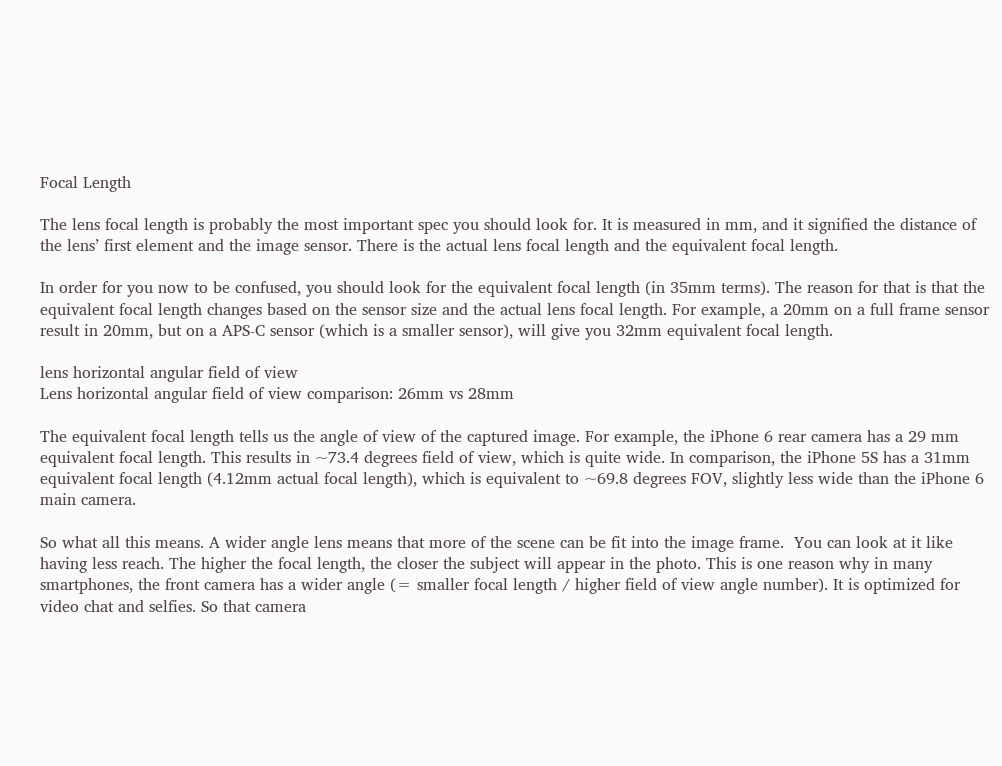Focal Length

The lens focal length is probably the most important spec you should look for. It is measured in mm, and it signified the distance of the lens’ first element and the image sensor. There is the actual lens focal length and the equivalent focal length.

In order for you now to be confused, you should look for the equivalent focal length (in 35mm terms). The reason for that is that the equivalent focal length changes based on the sensor size and the actual lens focal length. For example, a 20mm on a full frame sensor result in 20mm, but on a APS-C sensor (which is a smaller sensor), will give you 32mm equivalent focal length.

lens horizontal angular field of view
Lens horizontal angular field of view comparison: 26mm vs 28mm

The equivalent focal length tells us the angle of view of the captured image. For example, the iPhone 6 rear camera has a 29 mm equivalent focal length. This results in ~73.4 degrees field of view, which is quite wide. In comparison, the iPhone 5S has a 31mm equivalent focal length (4.12mm actual focal length), which is equivalent to ~69.8 degrees FOV, slightly less wide than the iPhone 6 main camera.

So what all this means. A wider angle lens means that more of the scene can be fit into the image frame.  You can look at it like having less reach. The higher the focal length, the closer the subject will appear in the photo. This is one reason why in many smartphones, the front camera has a wider angle (= smaller focal length / higher field of view angle number). It is optimized for video chat and selfies. So that camera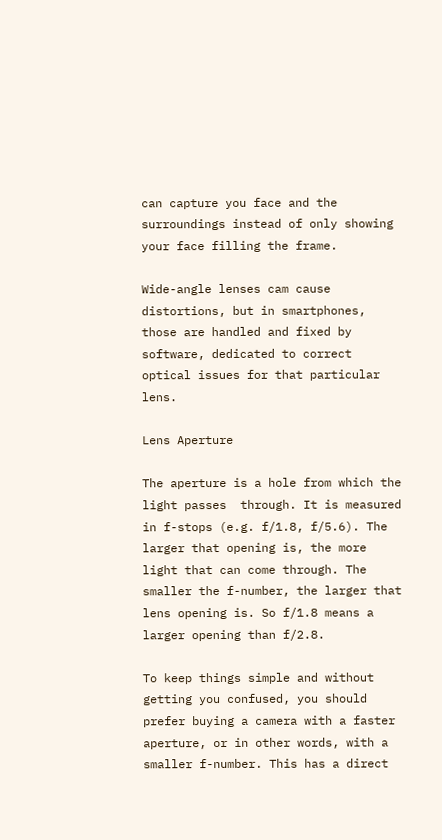can capture you face and the surroundings instead of only showing your face filling the frame.

Wide-angle lenses cam cause distortions, but in smartphones, those are handled and fixed by software, dedicated to correct optical issues for that particular lens.

Lens Aperture

The aperture is a hole from which the light passes  through. It is measured in f-stops (e.g. f/1.8, f/5.6). The larger that opening is, the more light that can come through. The smaller the f-number, the larger that lens opening is. So f/1.8 means a larger opening than f/2.8.

To keep things simple and without getting you confused, you should prefer buying a camera with a faster aperture, or in other words, with a smaller f-number. This has a direct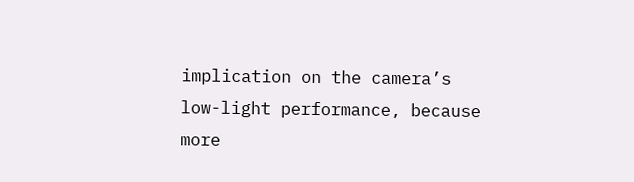implication on the camera’s low-light performance, because more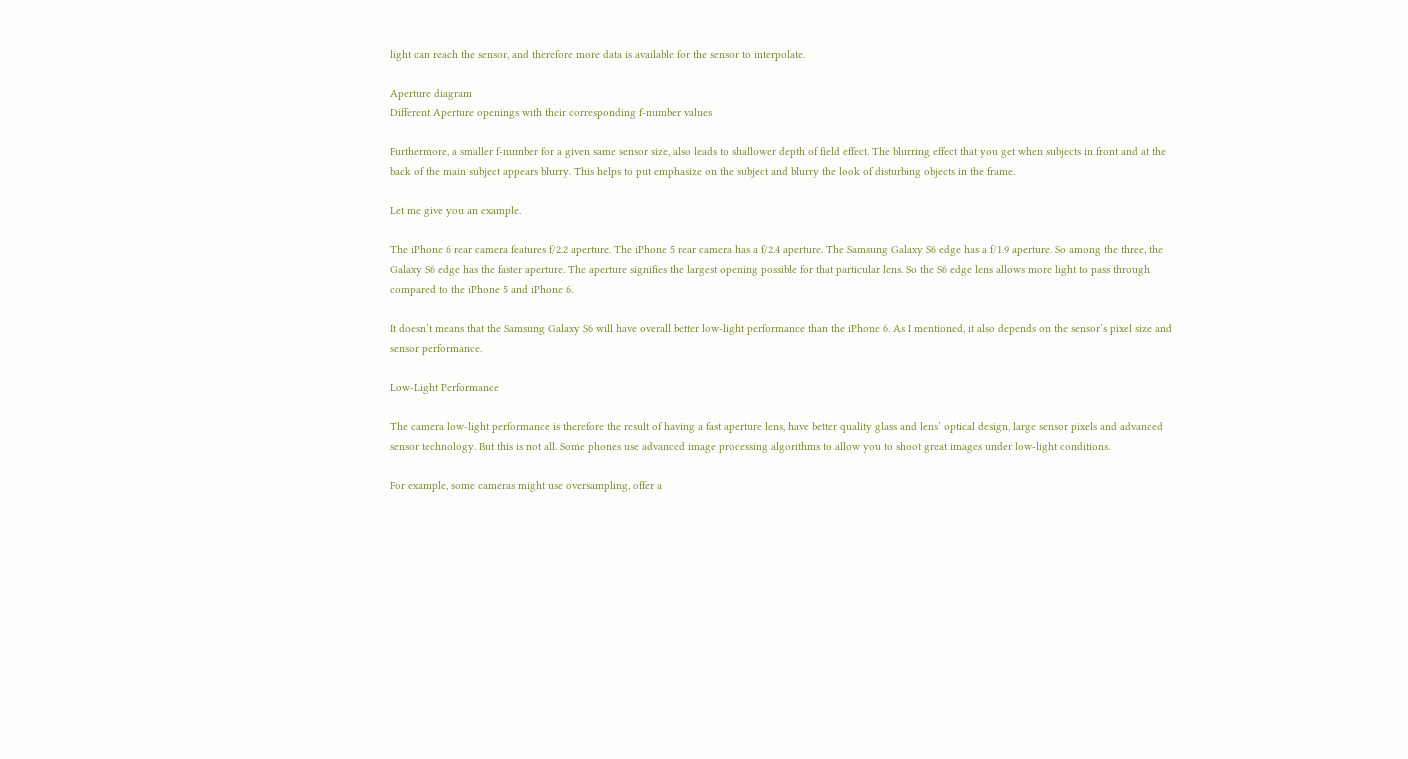light can reach the sensor, and therefore more data is available for the sensor to interpolate.

Aperture diagram
Different Aperture openings with their corresponding f-number values

Furthermore, a smaller f-number for a given same sensor size, also leads to shallower depth of field effect. The blurring effect that you get when subjects in front and at the back of the main subject appears blurry. This helps to put emphasize on the subject and blurry the look of disturbing objects in the frame.

Let me give you an example.

The iPhone 6 rear camera features f/2.2 aperture. The iPhone 5 rear camera has a f/2.4 aperture. The Samsung Galaxy S6 edge has a f/1.9 aperture. So among the three, the Galaxy S6 edge has the faster aperture. The aperture signifies the largest opening possible for that particular lens. So the S6 edge lens allows more light to pass through compared to the iPhone 5 and iPhone 6.

It doesn’t means that the Samsung Galaxy S6 will have overall better low-light performance than the iPhone 6. As I mentioned, it also depends on the sensor’s pixel size and sensor performance.

Low-Light Performance

The camera low-light performance is therefore the result of having a fast aperture lens, have better quality glass and lens’ optical design, large sensor pixels and advanced sensor technology. But this is not all. Some phones use advanced image processing algorithms to allow you to shoot great images under low-light conditions.

For example, some cameras might use oversampling, offer a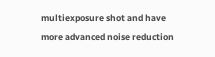multiexposure shot and have more advanced noise reduction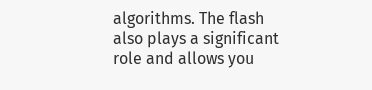algorithms. The flash also plays a significant role and allows you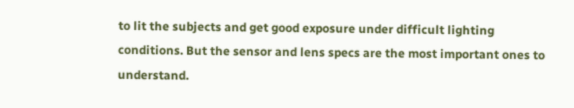to lit the subjects and get good exposure under difficult lighting conditions. But the sensor and lens specs are the most important ones to understand.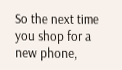So the next time you shop for a new phone,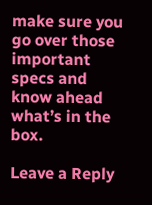make sure you go over those important specs and know ahead what’s in the box.

Leave a Reply